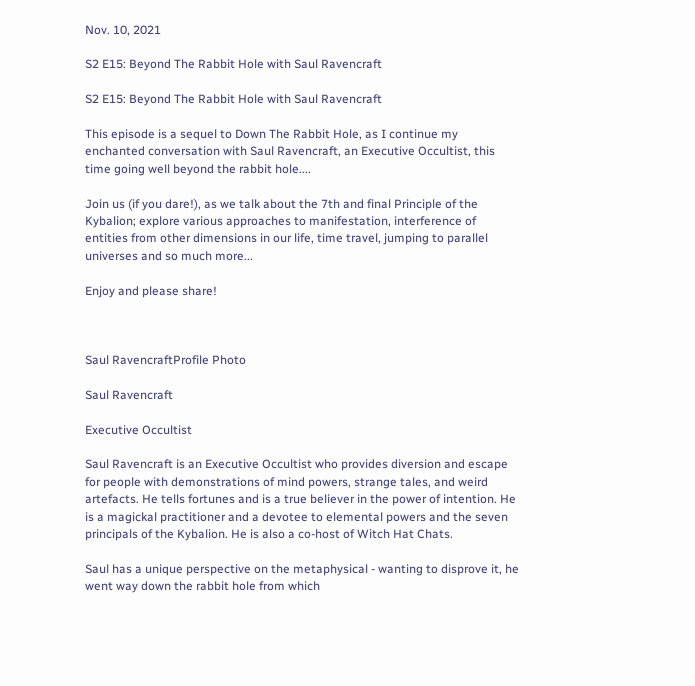Nov. 10, 2021

S2 E15: Beyond The Rabbit Hole with Saul Ravencraft

S2 E15: Beyond The Rabbit Hole with Saul Ravencraft

This episode is a sequel to Down The Rabbit Hole, as I continue my enchanted conversation with Saul Ravencraft, an Executive Occultist, this time going well beyond the rabbit hole....

Join us (if you dare!), as we talk about the 7th and final Principle of the Kybalion; explore various approaches to manifestation, interference of entities from other dimensions in our life, time travel, jumping to parallel universes and so much more...

Enjoy and please share!



Saul RavencraftProfile Photo

Saul Ravencraft

Executive Occultist

Saul Ravencraft is an Executive Occultist who provides diversion and escape for people with demonstrations of mind powers, strange tales, and weird artefacts. He tells fortunes and is a true believer in the power of intention. He is a magickal practitioner and a devotee to elemental powers and the seven principals of the Kybalion. He is also a co-host of Witch Hat Chats.

Saul has a unique perspective on the metaphysical - wanting to disprove it, he went way down the rabbit hole from which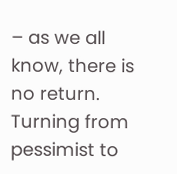– as we all know, there is no return. Turning from pessimist to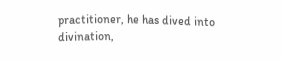practitioner, he has dived into divination,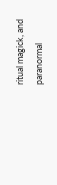ritual magick, and paranormal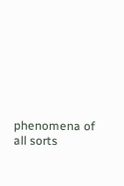phenomena of all sorts